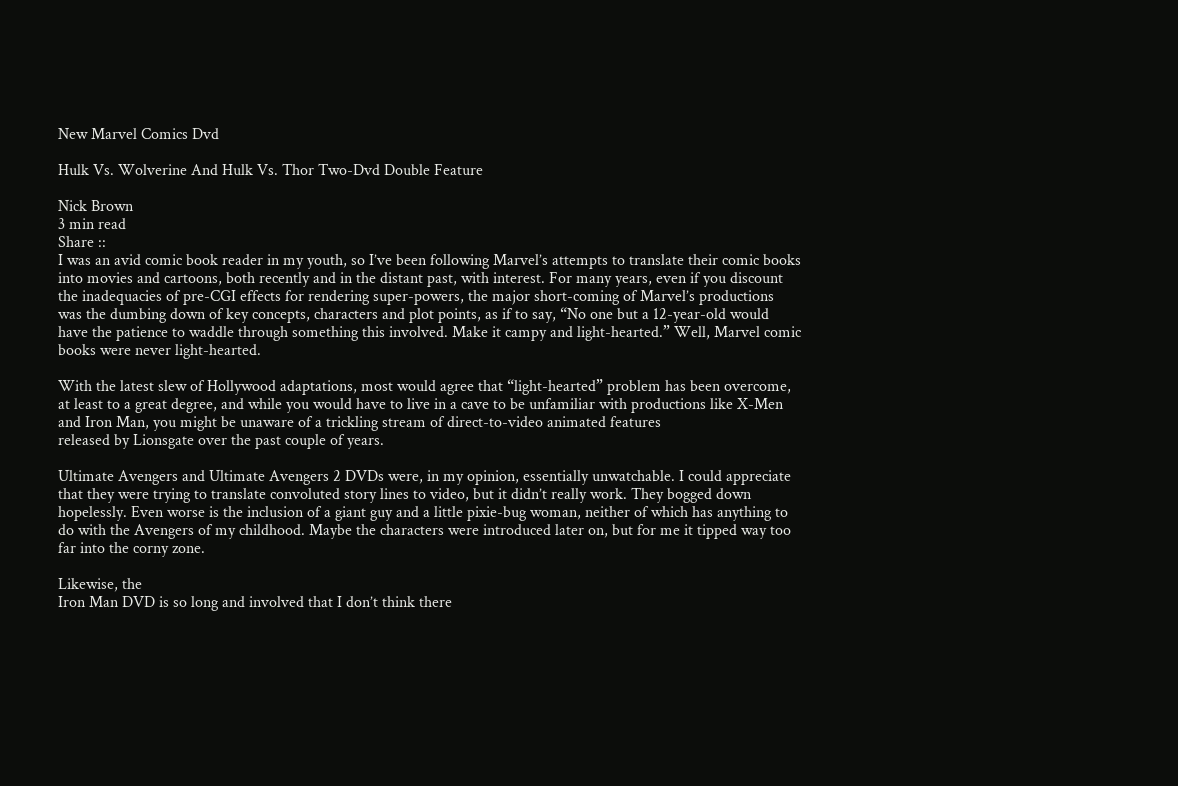New Marvel Comics Dvd

Hulk Vs. Wolverine And Hulk Vs. Thor Two-Dvd Double Feature

Nick Brown
3 min read
Share ::
I was an avid comic book reader in my youth, so I’ve been following Marvel’s attempts to translate their comic books into movies and cartoons, both recently and in the distant past, with interest. For many years, even if you discount the inadequacies of pre-CGI effects for rendering super-powers, the major short-coming of Marvel’s productions was the dumbing down of key concepts, characters and plot points, as if to say, “No one but a 12-year-old would have the patience to waddle through something this involved. Make it campy and light-hearted.” Well, Marvel comic books were never light-hearted.

With the latest slew of Hollywood adaptations, most would agree that “light-hearted” problem has been overcome, at least to a great degree, and while you would have to live in a cave to be unfamiliar with productions like X-Men and Iron Man, you might be unaware of a trickling stream of direct-to-video animated features
released by Lionsgate over the past couple of years.

Ultimate Avengers and Ultimate Avengers 2 DVDs were, in my opinion, essentially unwatchable. I could appreciate that they were trying to translate convoluted story lines to video, but it didn’t really work. They bogged down hopelessly. Even worse is the inclusion of a giant guy and a little pixie-bug woman, neither of which has anything to do with the Avengers of my childhood. Maybe the characters were introduced later on, but for me it tipped way too far into the corny zone.

Likewise, the
Iron Man DVD is so long and involved that I don’t think there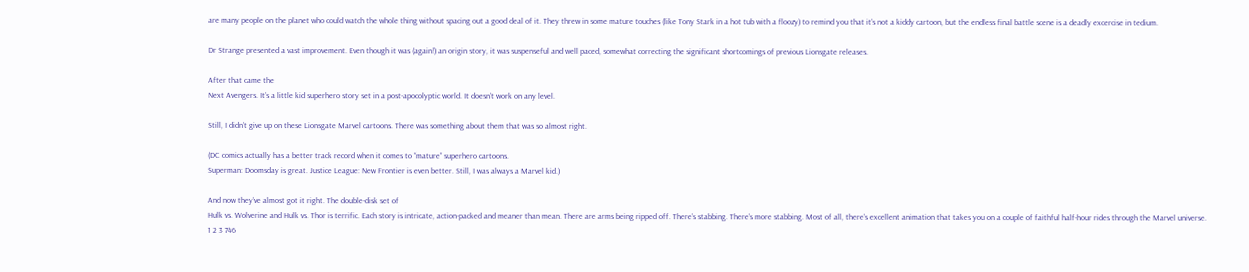are many people on the planet who could watch the whole thing without spacing out a good deal of it. They threw in some mature touches (like Tony Stark in a hot tub with a floozy) to remind you that it’s not a kiddy cartoon, but the endless final battle scene is a deadly excercise in tedium.

Dr Strange presented a vast improvement. Even though it was (again!) an origin story, it was suspenseful and well paced, somewhat correcting the significant shortcomings of previous Lionsgate releases.

After that came the
Next Avengers. It’s a little kid superhero story set in a post-apocolyptic world. It doesn’t work on any level.

Still, I didn’t give up on these Lionsgate Marvel cartoons. There was something about them that was so almost right.

(DC comics actually has a better track record when it comes to “mature” superhero cartoons.
Superman: Doomsday is great. Justice League: New Frontier is even better. Still, I was always a Marvel kid.)

And now they’ve almost got it right. The double-disk set of
Hulk vs. Wolverine and Hulk vs. Thor is terrific. Each story is intricate, action-packed and meaner than mean. There are arms being ripped off. There’s stabbing. There’s more stabbing. Most of all, there’s excellent animation that takes you on a couple of faithful half-hour rides through the Marvel universe.
1 2 3 746